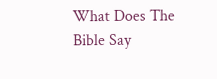What Does The Bible Say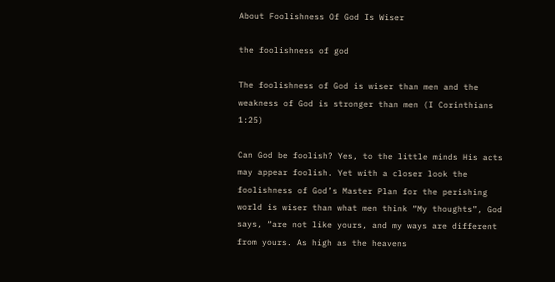About Foolishness Of God Is Wiser

the foolishness of god

The foolishness of God is wiser than men and the weakness of God is stronger than men (I Corinthians 1:25)

Can God be foolish? Yes, to the little minds His acts may appear foolish. Yet with a closer look the foolishness of God’s Master Plan for the perishing world is wiser than what men think “My thoughts”, God says, “are not like yours, and my ways are different from yours. As high as the heavens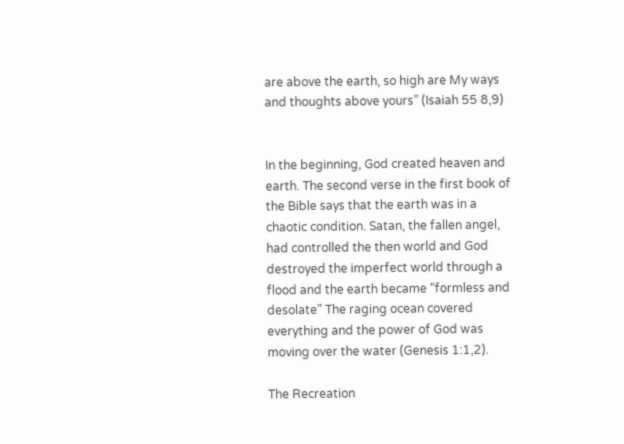are above the earth, so high are My ways and thoughts above yours” (Isaiah 55 8,9)


In the beginning, God created heaven and earth. The second verse in the first book of the Bible says that the earth was in a chaotic condition. Satan, the fallen angel, had controlled the then world and God destroyed the imperfect world through a flood and the earth became “formless and desolate” The raging ocean covered everything and the power of God was moving over the water (Genesis 1:1,2).

The Recreation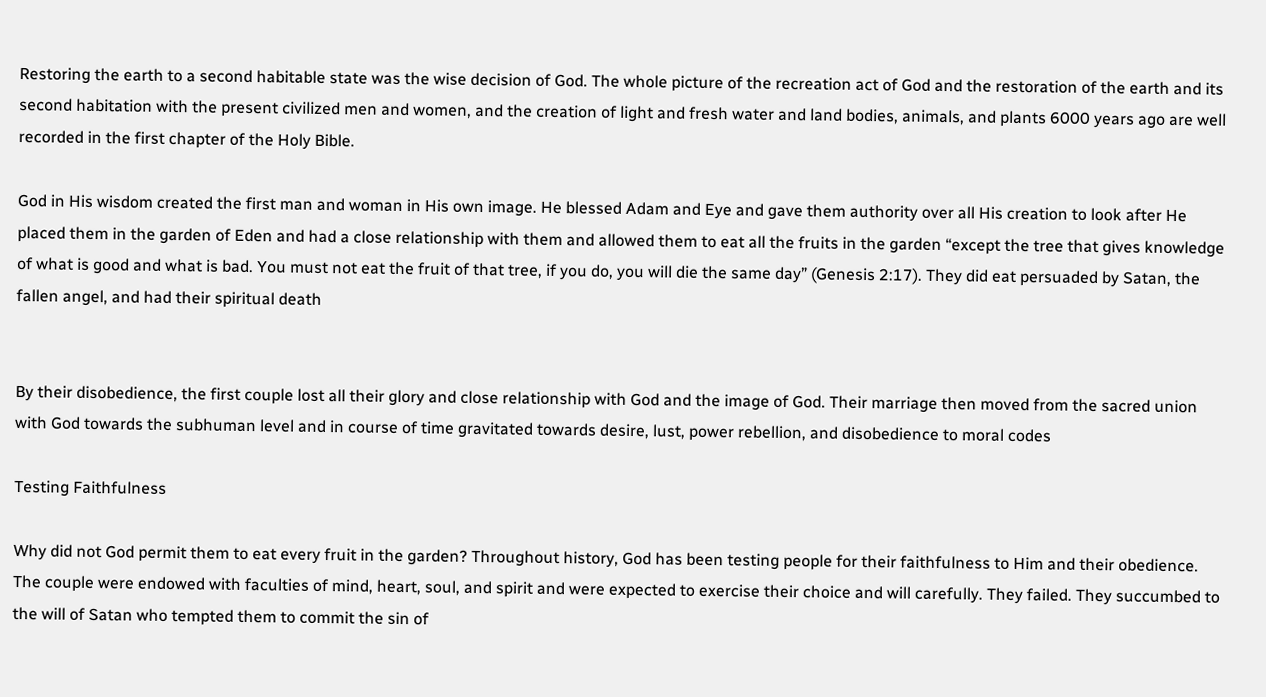Restoring the earth to a second habitable state was the wise decision of God. The whole picture of the recreation act of God and the restoration of the earth and its second habitation with the present civilized men and women, and the creation of light and fresh water and land bodies, animals, and plants 6000 years ago are well recorded in the first chapter of the Holy Bible.

God in His wisdom created the first man and woman in His own image. He blessed Adam and Eye and gave them authority over all His creation to look after He placed them in the garden of Eden and had a close relationship with them and allowed them to eat all the fruits in the garden “except the tree that gives knowledge of what is good and what is bad. You must not eat the fruit of that tree, if you do, you will die the same day” (Genesis 2:17). They did eat persuaded by Satan, the fallen angel, and had their spiritual death


By their disobedience, the first couple lost all their glory and close relationship with God and the image of God. Their marriage then moved from the sacred union with God towards the subhuman level and in course of time gravitated towards desire, lust, power rebellion, and disobedience to moral codes

Testing Faithfulness

Why did not God permit them to eat every fruit in the garden? Throughout history, God has been testing people for their faithfulness to Him and their obedience. The couple were endowed with faculties of mind, heart, soul, and spirit and were expected to exercise their choice and will carefully. They failed. They succumbed to the will of Satan who tempted them to commit the sin of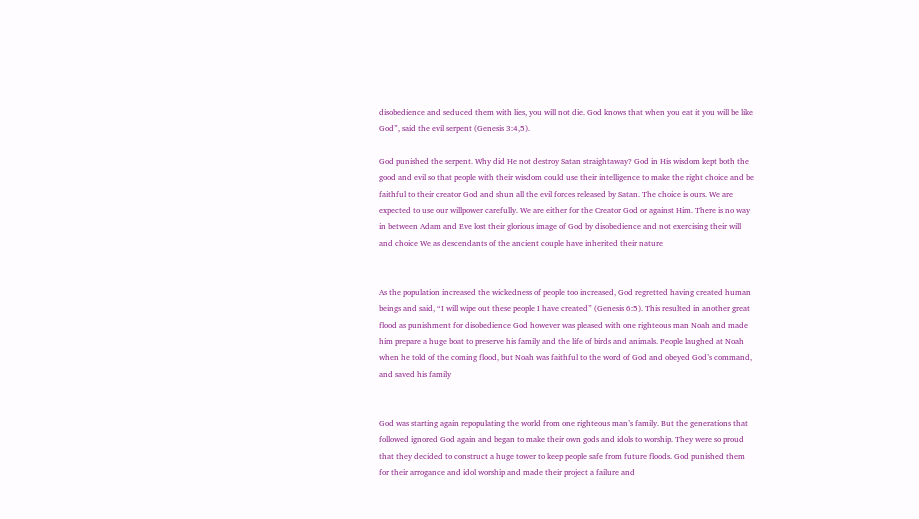disobedience and seduced them with lies, you will not die. God knows that when you eat it you will be like God”, said the evil serpent (Genesis 3:4,5).

God punished the serpent. Why did He not destroy Satan straightaway? God in His wisdom kept both the good and evil so that people with their wisdom could use their intelligence to make the right choice and be faithful to their creator God and shun all the evil forces released by Satan. The choice is ours. We are expected to use our willpower carefully. We are either for the Creator God or against Him. There is no way in between Adam and Eve lost their glorious image of God by disobedience and not exercising their will and choice We as descendants of the ancient couple have inherited their nature


As the population increased the wickedness of people too increased, God regretted having created human beings and said, “I will wipe out these people I have created” (Genesis 6:5). This resulted in another great flood as punishment for disobedience God however was pleased with one righteous man Noah and made him prepare a huge boat to preserve his family and the life of birds and animals. People laughed at Noah when he told of the coming flood, but Noah was faithful to the word of God and obeyed God’s command, and saved his family


God was starting again repopulating the world from one righteous man’s family. But the generations that followed ignored God again and began to make their own gods and idols to worship. They were so proud that they decided to construct a huge tower to keep people safe from future floods. God punished them for their arrogance and idol worship and made their project a failure and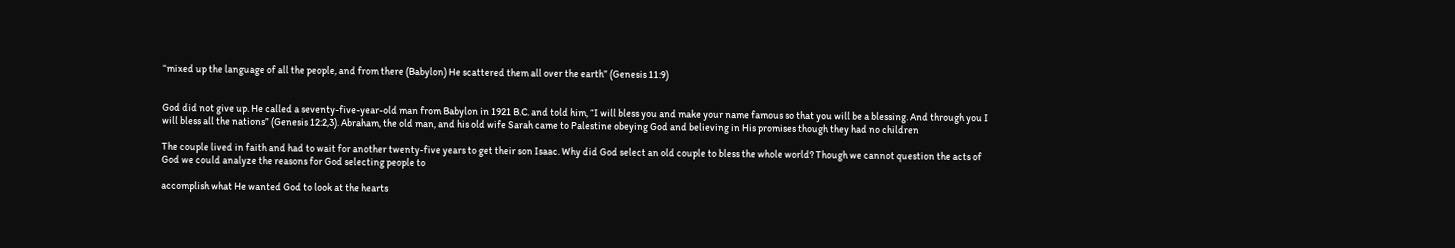“mixed up the language of all the people, and from there (Babylon) He scattered them all over the earth” (Genesis 11:9)


God did not give up. He called a seventy-five-year-old man from Babylon in 1921 B.C. and told him, “I will bless you and make your name famous so that you will be a blessing. And through you I will bless all the nations” (Genesis 12:2,3). Abraham, the old man, and his old wife Sarah came to Palestine obeying God and believing in His promises though they had no children

The couple lived in faith and had to wait for another twenty-five years to get their son Isaac. Why did God select an old couple to bless the whole world? Though we cannot question the acts of God we could analyze the reasons for God selecting people to

accomplish what He wanted God to look at the hearts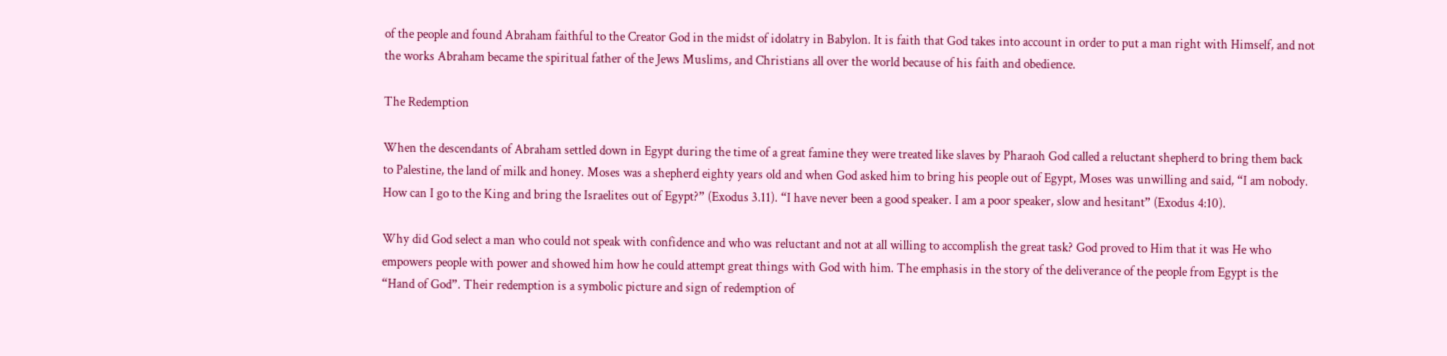of the people and found Abraham faithful to the Creator God in the midst of idolatry in Babylon. It is faith that God takes into account in order to put a man right with Himself, and not the works Abraham became the spiritual father of the Jews Muslims, and Christians all over the world because of his faith and obedience.

The Redemption

When the descendants of Abraham settled down in Egypt during the time of a great famine they were treated like slaves by Pharaoh God called a reluctant shepherd to bring them back to Palestine, the land of milk and honey. Moses was a shepherd eighty years old and when God asked him to bring his people out of Egypt, Moses was unwilling and said, “I am nobody. How can I go to the King and bring the Israelites out of Egypt?” (Exodus 3.11). “I have never been a good speaker. I am a poor speaker, slow and hesitant” (Exodus 4:10).

Why did God select a man who could not speak with confidence and who was reluctant and not at all willing to accomplish the great task? God proved to Him that it was He who empowers people with power and showed him how he could attempt great things with God with him. The emphasis in the story of the deliverance of the people from Egypt is the “Hand of God”. Their redemption is a symbolic picture and sign of redemption of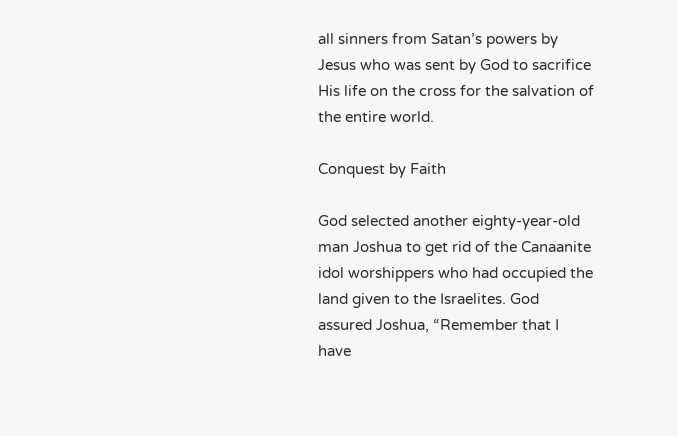all sinners from Satan’s powers by Jesus who was sent by God to sacrifice His life on the cross for the salvation of the entire world.

Conquest by Faith

God selected another eighty-year-old man Joshua to get rid of the Canaanite idol worshippers who had occupied the land given to the Israelites. God assured Joshua, “Remember that I have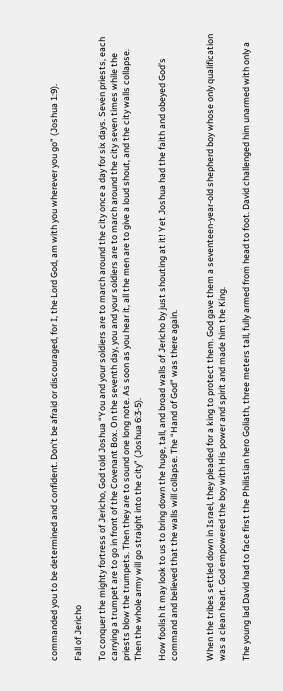commanded you to be determined and confident. Don’t be afraid or discouraged, for I, the Lord God, am with you wherever you go” (Joshua 1:9).

Fall of Jericho

To conquer the mighty fortress of Jericho, God told Joshua “You and your soldiers are to march around the city once a day for six days. Seven priests, each carrying a trumpet are to go in front of the Covenant Box. On the seventh day, you and your soldiers are to march around the city seven times while the priests blow the trumpets. Then they are to sound one long note. As soon as you hear it, all the men are to give a loud shout, and the city walls collapse. Then the whole army will go straight into the city” (Joshua 6:3-5).

How foolish it may look to us to bring down the huge, tall, and broad walls of Jericho by just shouting at it! Yet Joshua had the faith and obeyed God’s command and believed that the walls will collapse. The “Hand of God” was there again.


When the tribes settled down in Israel, they pleaded for a king to protect them. God gave them a seventeen-year-old shepherd boy whose only qualification was a clean heart. God empowered the boy with His power and spirit and made him the King.

The young lad David had to face first the Philistian hero Goliath, three meters tall, fully armed from head to foot. David challenged him unarmed with only a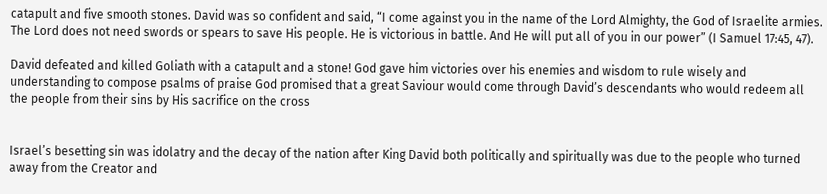catapult and five smooth stones. David was so confident and said, “I come against you in the name of the Lord Almighty, the God of Israelite armies. The Lord does not need swords or spears to save His people. He is victorious in battle. And He will put all of you in our power” (I Samuel 17:45, 47).

David defeated and killed Goliath with a catapult and a stone! God gave him victories over his enemies and wisdom to rule wisely and understanding to compose psalms of praise God promised that a great Saviour would come through David’s descendants who would redeem all the people from their sins by His sacrifice on the cross


Israel’s besetting sin was idolatry and the decay of the nation after King David both politically and spiritually was due to the people who turned away from the Creator and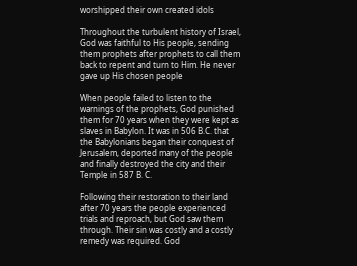worshipped their own created idols

Throughout the turbulent history of Israel, God was faithful to His people, sending them prophets after prophets to call them back to repent and turn to Him. He never gave up His chosen people

When people failed to listen to the warnings of the prophets, God punished them for 70 years when they were kept as slaves in Babylon. It was in 506 B.C. that the Babylonians began their conquest of Jerusalem, deported many of the people and finally destroyed the city and their Temple in 587 B. C.

Following their restoration to their land after 70 years the people experienced trials and reproach, but God saw them through. Their sin was costly and a costly remedy was required. God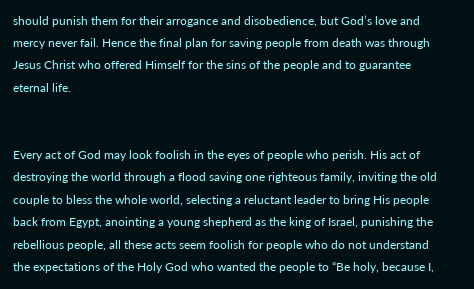should punish them for their arrogance and disobedience, but God’s love and mercy never fail. Hence the final plan for saving people from death was through Jesus Christ who offered Himself for the sins of the people and to guarantee eternal life.


Every act of God may look foolish in the eyes of people who perish. His act of destroying the world through a flood saving one righteous family, inviting the old couple to bless the whole world, selecting a reluctant leader to bring His people back from Egypt, anointing a young shepherd as the king of Israel, punishing the rebellious people, all these acts seem foolish for people who do not understand the expectations of the Holy God who wanted the people to “Be holy, because I,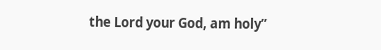the Lord your God, am holy”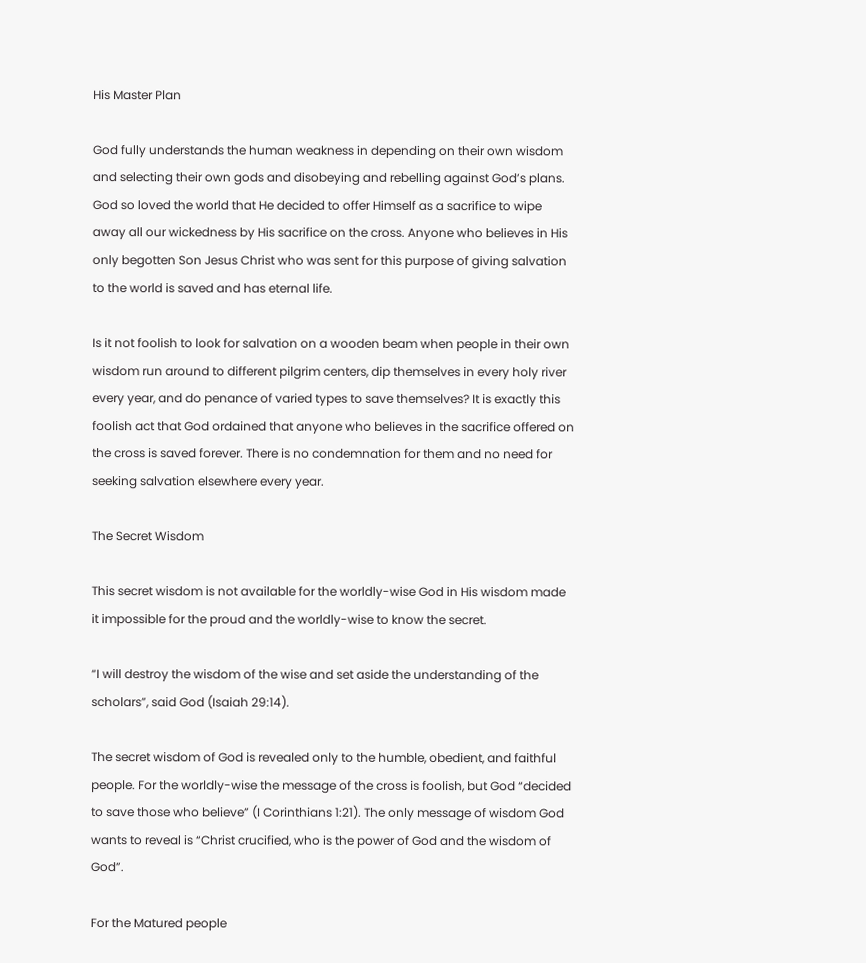His Master Plan

God fully understands the human weakness in depending on their own wisdom and selecting their own gods and disobeying and rebelling against God’s plans. God so loved the world that He decided to offer Himself as a sacrifice to wipe away all our wickedness by His sacrifice on the cross. Anyone who believes in His only begotten Son Jesus Christ who was sent for this purpose of giving salvation to the world is saved and has eternal life.

Is it not foolish to look for salvation on a wooden beam when people in their own wisdom run around to different pilgrim centers, dip themselves in every holy river every year, and do penance of varied types to save themselves? It is exactly this foolish act that God ordained that anyone who believes in the sacrifice offered on the cross is saved forever. There is no condemnation for them and no need for seeking salvation elsewhere every year.

The Secret Wisdom

This secret wisdom is not available for the worldly-wise God in His wisdom made it impossible for the proud and the worldly-wise to know the secret.

“I will destroy the wisdom of the wise and set aside the understanding of the scholars”, said God (Isaiah 29:14).

The secret wisdom of God is revealed only to the humble, obedient, and faithful people. For the worldly-wise the message of the cross is foolish, but God “decided to save those who believe” (I Corinthians 1:21). The only message of wisdom God wants to reveal is “Christ crucified, who is the power of God and the wisdom of God”.

For the Matured people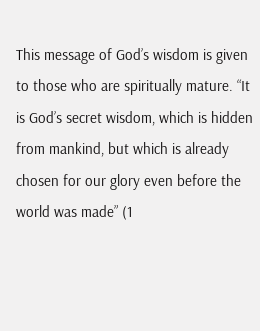This message of God’s wisdom is given to those who are spiritually mature. “It is God’s secret wisdom, which is hidden from mankind, but which is already chosen for our glory even before the world was made” (1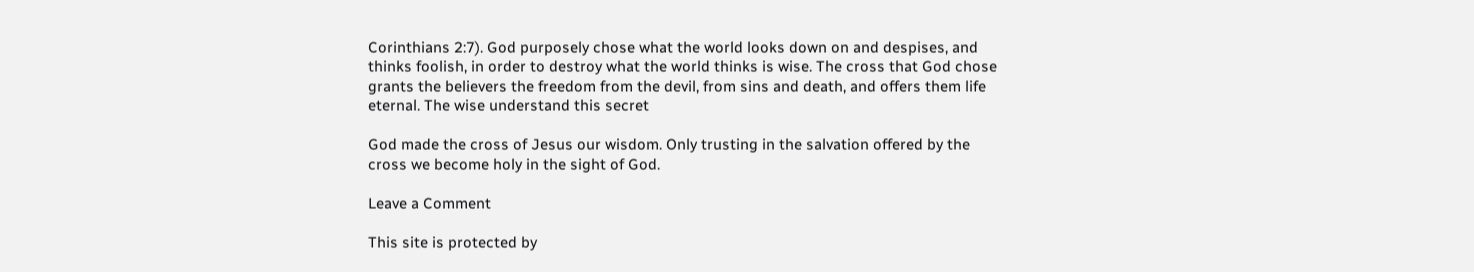Corinthians 2:7). God purposely chose what the world looks down on and despises, and thinks foolish, in order to destroy what the world thinks is wise. The cross that God chose grants the believers the freedom from the devil, from sins and death, and offers them life eternal. The wise understand this secret

God made the cross of Jesus our wisdom. Only trusting in the salvation offered by the cross we become holy in the sight of God.

Leave a Comment

This site is protected by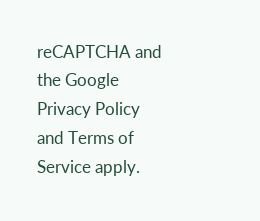reCAPTCHA and the Google Privacy Policy and Terms of Service apply.